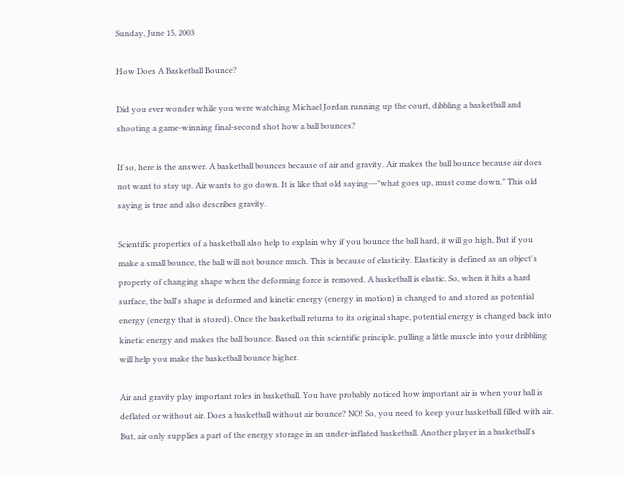Sunday, June 15, 2003

How Does A Basketball Bounce?

Did you ever wonder while you were watching Michael Jordan running up the court, dibbling a basketball and shooting a game-winning final-second shot how a ball bounces?

If so, here is the answer. A basketball bounces because of air and gravity. Air makes the ball bounce because air does not want to stay up. Air wants to go down. It is like that old saying---"what goes up, must come down." This old saying is true and also describes gravity.

Scientific properties of a basketball also help to explain why if you bounce the ball hard, it will go high, But if you make a small bounce, the ball will not bounce much. This is because of elasticity. Elasticity is defined as an object's property of changing shape when the deforming force is removed. A basketball is elastic. So, when it hits a hard surface, the ball's shape is deformed and kinetic energy (energy in motion) is changed to and stored as potential energy (energy that is stored). Once the basketball returns to its original shape, potential energy is changed back into kinetic energy and makes the ball bounce. Based on this scientific principle, pulling a little muscle into your dribbling will help you make the basketball bounce higher.

Air and gravity play important roles in basketball. You have probably noticed how important air is when your ball is deflated or without air. Does a basketball without air bounce? NO! So, you need to keep your basketball filled with air. But, air only supplies a part of the energy storage in an under-inflated basketball. Another player in a basketball's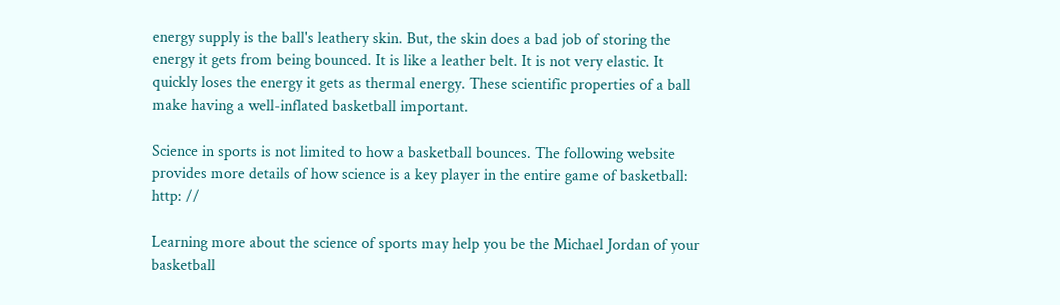energy supply is the ball's leathery skin. But, the skin does a bad job of storing the energy it gets from being bounced. It is like a leather belt. It is not very elastic. It quickly loses the energy it gets as thermal energy. These scientific properties of a ball make having a well-inflated basketball important.

Science in sports is not limited to how a basketball bounces. The following website provides more details of how science is a key player in the entire game of basketball: http: //

Learning more about the science of sports may help you be the Michael Jordan of your basketball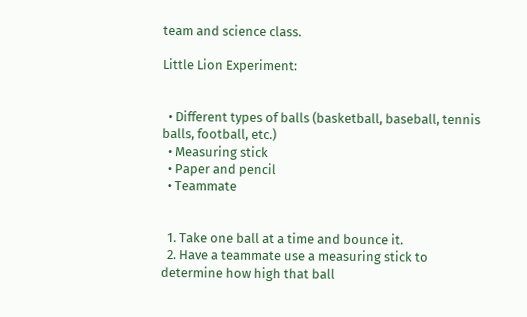team and science class.

Little Lion Experiment:


  • Different types of balls (basketball, baseball, tennis balls, football, etc.)
  • Measuring stick
  • Paper and pencil
  • Teammate


  1. Take one ball at a time and bounce it.
  2. Have a teammate use a measuring stick to determine how high that ball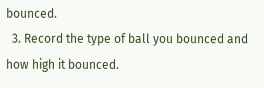bounced.
  3. Record the type of ball you bounced and how high it bounced.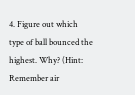4. Figure out which type of ball bounced the highest. Why? (Hint: Remember air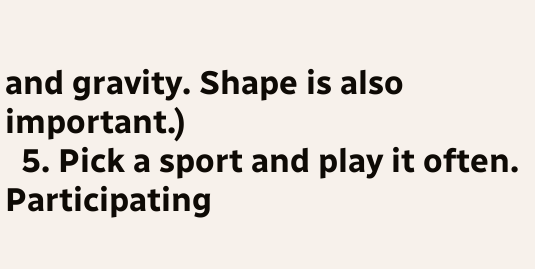and gravity. Shape is also important.)
  5. Pick a sport and play it often. Participating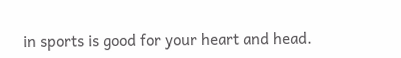in sports is good for your heart and head.